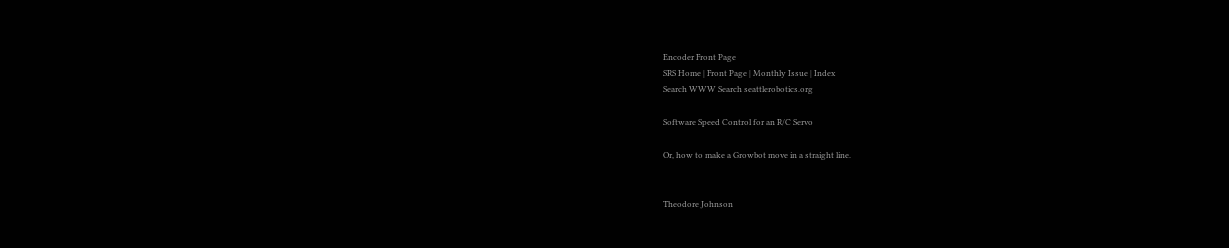Encoder Front Page
SRS Home | Front Page | Monthly Issue | Index
Search WWW Search seattlerobotics.org

Software Speed Control for an R/C Servo

Or, how to make a Growbot move in a straight line.


Theodore Johnson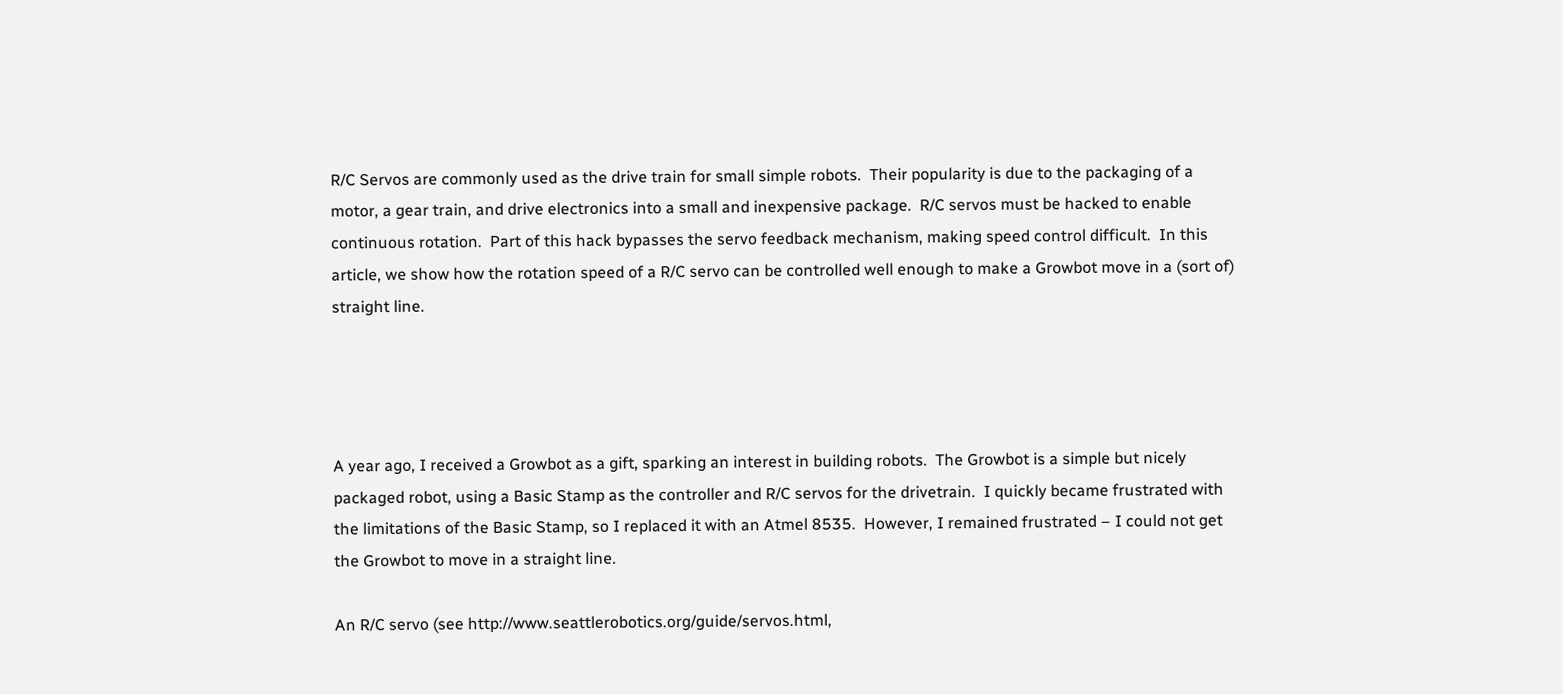R/C Servos are commonly used as the drive train for small simple robots.  Their popularity is due to the packaging of a motor, a gear train, and drive electronics into a small and inexpensive package.  R/C servos must be hacked to enable continuous rotation.  Part of this hack bypasses the servo feedback mechanism, making speed control difficult.  In this article, we show how the rotation speed of a R/C servo can be controlled well enough to make a Growbot move in a (sort of) straight line.




A year ago, I received a Growbot as a gift, sparking an interest in building robots.  The Growbot is a simple but nicely packaged robot, using a Basic Stamp as the controller and R/C servos for the drivetrain.  I quickly became frustrated with the limitations of the Basic Stamp, so I replaced it with an Atmel 8535.  However, I remained frustrated – I could not get the Growbot to move in a straight line.

An R/C servo (see http://www.seattlerobotics.org/guide/servos.html,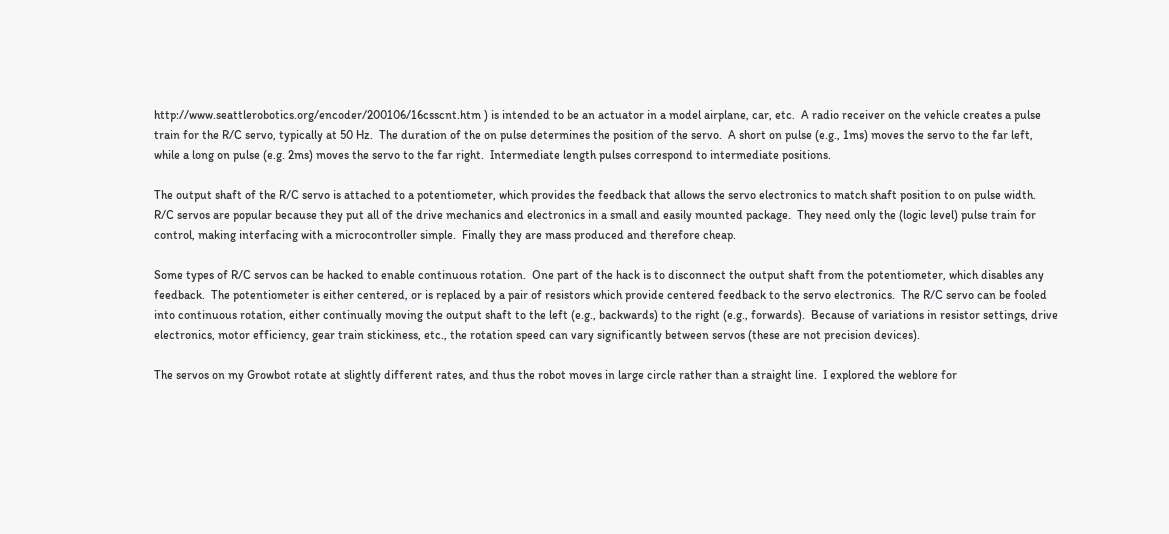http://www.seattlerobotics.org/encoder/200106/16csscnt.htm ) is intended to be an actuator in a model airplane, car, etc.  A radio receiver on the vehicle creates a pulse train for the R/C servo, typically at 50 Hz.  The duration of the on pulse determines the position of the servo.  A short on pulse (e.g., 1ms) moves the servo to the far left, while a long on pulse (e.g. 2ms) moves the servo to the far right.  Intermediate length pulses correspond to intermediate positions.

The output shaft of the R/C servo is attached to a potentiometer, which provides the feedback that allows the servo electronics to match shaft position to on pulse width.  R/C servos are popular because they put all of the drive mechanics and electronics in a small and easily mounted package.  They need only the (logic level) pulse train for control, making interfacing with a microcontroller simple.  Finally they are mass produced and therefore cheap.

Some types of R/C servos can be hacked to enable continuous rotation.  One part of the hack is to disconnect the output shaft from the potentiometer, which disables any feedback.  The potentiometer is either centered, or is replaced by a pair of resistors which provide centered feedback to the servo electronics.  The R/C servo can be fooled into continuous rotation, either continually moving the output shaft to the left (e.g., backwards) to the right (e.g., forwards).  Because of variations in resistor settings, drive electronics, motor efficiency, gear train stickiness, etc., the rotation speed can vary significantly between servos (these are not precision devices).

The servos on my Growbot rotate at slightly different rates, and thus the robot moves in large circle rather than a straight line.  I explored the weblore for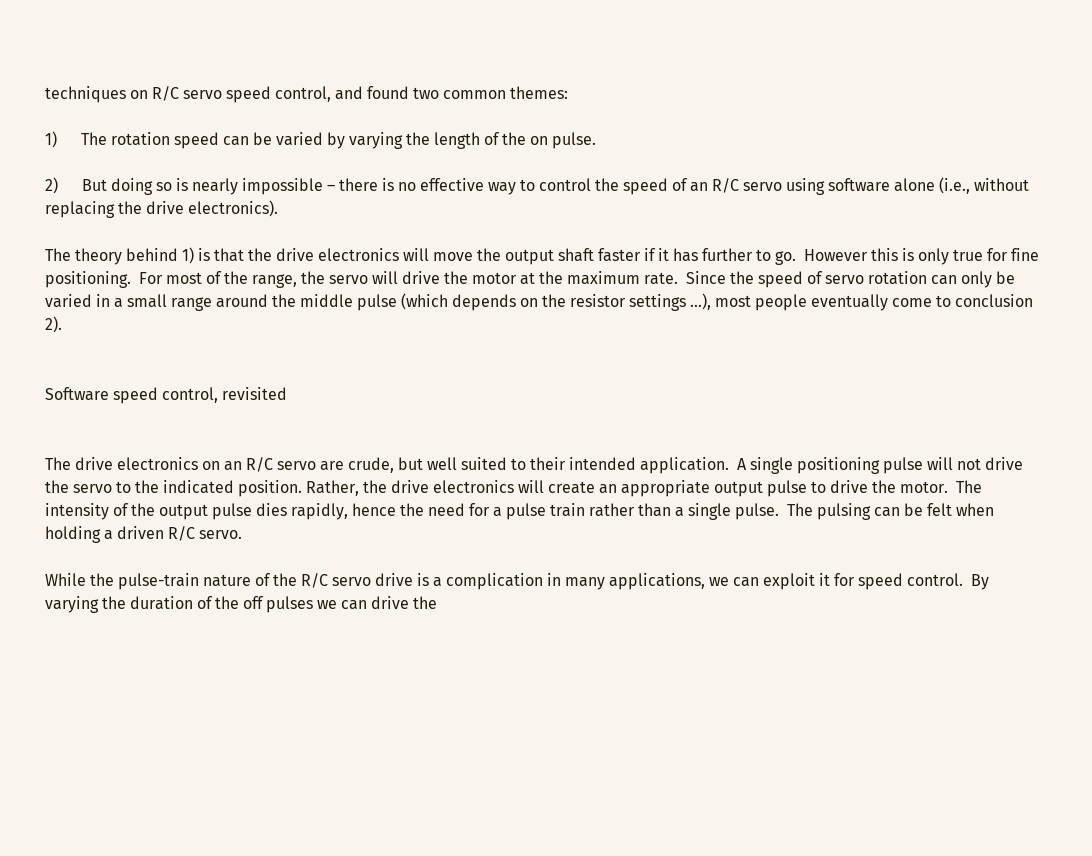techniques on R/C servo speed control, and found two common themes:

1)      The rotation speed can be varied by varying the length of the on pulse.

2)      But doing so is nearly impossible – there is no effective way to control the speed of an R/C servo using software alone (i.e., without replacing the drive electronics).

The theory behind 1) is that the drive electronics will move the output shaft faster if it has further to go.  However this is only true for fine positioning.  For most of the range, the servo will drive the motor at the maximum rate.  Since the speed of servo rotation can only be varied in a small range around the middle pulse (which depends on the resistor settings …), most people eventually come to conclusion 2).


Software speed control, revisited


The drive electronics on an R/C servo are crude, but well suited to their intended application.  A single positioning pulse will not drive the servo to the indicated position. Rather, the drive electronics will create an appropriate output pulse to drive the motor.  The intensity of the output pulse dies rapidly, hence the need for a pulse train rather than a single pulse.  The pulsing can be felt when holding a driven R/C servo.

While the pulse-train nature of the R/C servo drive is a complication in many applications, we can exploit it for speed control.  By varying the duration of the off pulses we can drive the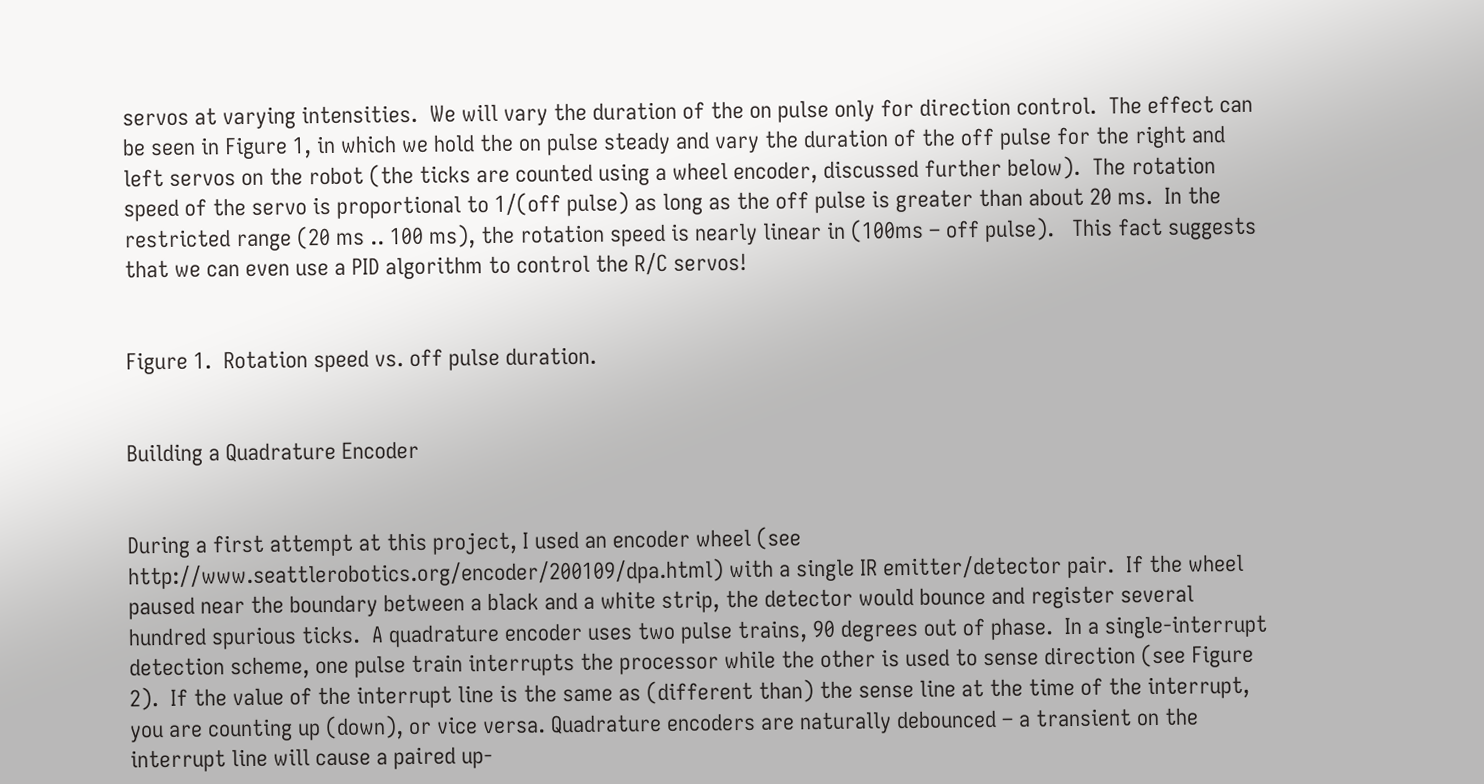servos at varying intensities.  We will vary the duration of the on pulse only for direction control.  The effect can be seen in Figure 1, in which we hold the on pulse steady and vary the duration of the off pulse for the right and left servos on the robot (the ticks are counted using a wheel encoder, discussed further below).  The rotation speed of the servo is proportional to 1/(off pulse) as long as the off pulse is greater than about 20 ms.  In the restricted range (20 ms .. 100 ms), the rotation speed is nearly linear in (100ms – off pulse).   This fact suggests that we can even use a PID algorithm to control the R/C servos!


Figure 1.  Rotation speed vs. off pulse duration.


Building a Quadrature Encoder


During a first attempt at this project, I used an encoder wheel (see http://www.seattlerobotics.org/encoder/200109/dpa.html) with a single IR emitter/detector pair.  If the wheel paused near the boundary between a black and a white strip, the detector would bounce and register several hundred spurious ticks.  A quadrature encoder uses two pulse trains, 90 degrees out of phase.  In a single-interrupt detection scheme, one pulse train interrupts the processor while the other is used to sense direction (see Figure 2).  If the value of the interrupt line is the same as (different than) the sense line at the time of the interrupt, you are counting up (down), or vice versa. Quadrature encoders are naturally debounced – a transient on the interrupt line will cause a paired up-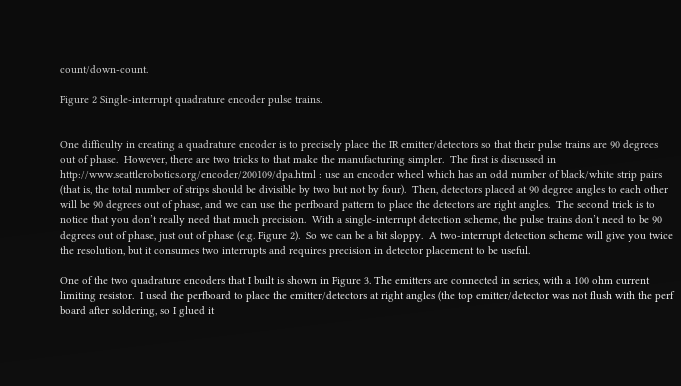count/down-count.

Figure 2 Single-interrupt quadrature encoder pulse trains.


One difficulty in creating a quadrature encoder is to precisely place the IR emitter/detectors so that their pulse trains are 90 degrees out of phase.  However, there are two tricks to that make the manufacturing simpler.  The first is discussed in http://www.seattlerobotics.org/encoder/200109/dpa.html : use an encoder wheel which has an odd number of black/white strip pairs (that is, the total number of strips should be divisible by two but not by four).  Then, detectors placed at 90 degree angles to each other will be 90 degrees out of phase, and we can use the perfboard pattern to place the detectors are right angles.  The second trick is to notice that you don’t really need that much precision.  With a single-interrupt detection scheme, the pulse trains don’t need to be 90 degrees out of phase, just out of phase (e.g. Figure 2).  So we can be a bit sloppy.  A two-interrupt detection scheme will give you twice the resolution, but it consumes two interrupts and requires precision in detector placement to be useful.

One of the two quadrature encoders that I built is shown in Figure 3. The emitters are connected in series, with a 100 ohm current limiting resistor.  I used the perfboard to place the emitter/detectors at right angles (the top emitter/detector was not flush with the perf board after soldering, so I glued it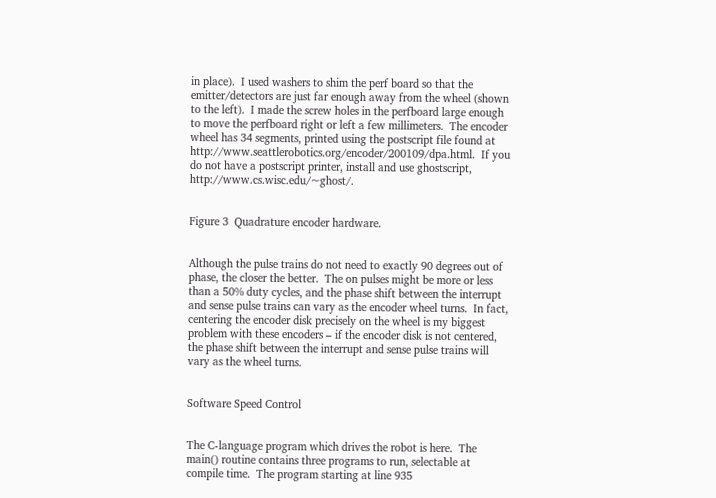in place).  I used washers to shim the perf board so that the emitter/detectors are just far enough away from the wheel (shown to the left).  I made the screw holes in the perfboard large enough to move the perfboard right or left a few millimeters.  The encoder wheel has 34 segments, printed using the postscript file found at http://www.seattlerobotics.org/encoder/200109/dpa.html.  If you do not have a postscript printer, install and use ghostscript, http://www.cs.wisc.edu/~ghost/.


Figure 3  Quadrature encoder hardware.


Although the pulse trains do not need to exactly 90 degrees out of phase, the closer the better.  The on pulses might be more or less than a 50% duty cycles, and the phase shift between the interrupt and sense pulse trains can vary as the encoder wheel turns.  In fact, centering the encoder disk precisely on the wheel is my biggest problem with these encoders – if the encoder disk is not centered, the phase shift between the interrupt and sense pulse trains will vary as the wheel turns.


Software Speed Control


The C-language program which drives the robot is here.  The main() routine contains three programs to run, selectable at compile time.  The program starting at line 935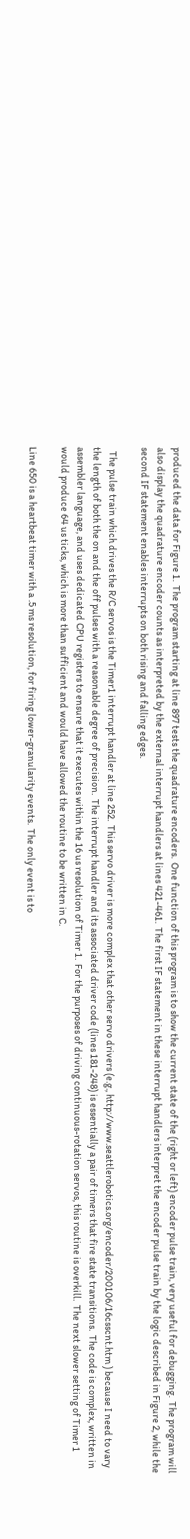produced the data for Figure 1.  The program starting at line 897 tests the quadrature encoders.  One function of this program is to show the current state of the (right or left) encoder pulse train, very useful for debugging.  The program will also display the quadrature encoder counts as interpreted by the external interrupt handlers at lines 421-461.  The first IF statement in these interrupt handlers interpret the encoder pulse train by the logic described in Figure 2, while the second IF statement enables interrupts on both rising and falling edges.

  The pulse train which drives the R/C servos is the Timer1 interrupt handler at line 252.  This servo driver is more complex that other servo drivers (e.g., http://www.seattlerobotics.org/encoder/200106/16csscnt.htm ) because I need to vary the length of both the on and the off pulses with a reasonable degree of precision.  The interrupt handler and its associated driver code (lines 181-248) is essentially a pair of timers that fire state transitions.  The code is complex, written in assembler language, and uses dedicated CPU registers to ensure that it executes within the 16 us resolution of Timer 1.  For the purposes of driving continuous-rotation servos, this routine is overkill.  The next slower setting of Timer 1 would produce 64 us ticks, which is more than sufficient and would have allowed the routine to be written in C.

Line 650 is a heartbeat timer with a .5 ms resolution, for firing lower-granularity events.  The only event is to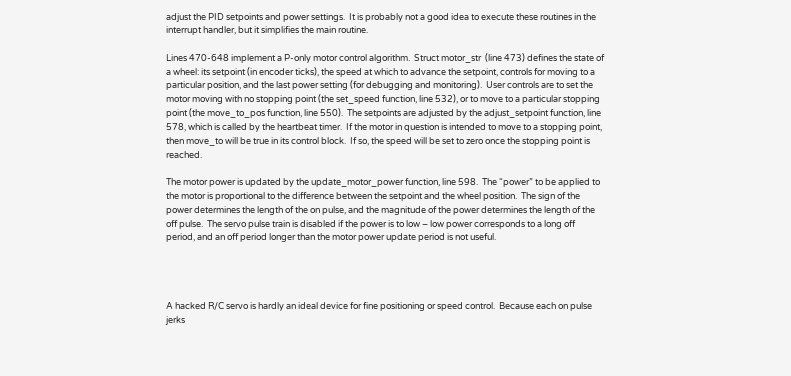adjust the PID setpoints and power settings.  It is probably not a good idea to execute these routines in the interrupt handler, but it simplifies the main routine.

Lines 470-648 implement a P-only motor control algorithm.  Struct motor_str  (line 473) defines the state of a wheel: its setpoint (in encoder ticks), the speed at which to advance the setpoint, controls for moving to a particular position, and the last power setting (for debugging and monitoring).  User controls are to set the motor moving with no stopping point (the set_speed function, line 532), or to move to a particular stopping point (the move_to_pos function, line 550).  The setpoints are adjusted by the adjust_setpoint function, line 578, which is called by the heartbeat timer.  If the motor in question is intended to move to a stopping point, then move_to will be true in its control block.  If so, the speed will be set to zero once the stopping point is reached.

The motor power is updated by the update_motor_power function, line 598.  The “power” to be applied to the motor is proportional to the difference between the setpoint and the wheel position.  The sign of the power determines the length of the on pulse, and the magnitude of the power determines the length of the off pulse.  The servo pulse train is disabled if the power is to low – low power corresponds to a long off period, and an off period longer than the motor power update period is not useful.




A hacked R/C servo is hardly an ideal device for fine positioning or speed control.  Because each on pulse jerks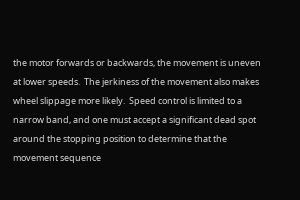the motor forwards or backwards, the movement is uneven at lower speeds.  The jerkiness of the movement also makes wheel slippage more likely.  Speed control is limited to a narrow band, and one must accept a significant dead spot around the stopping position to determine that the movement sequence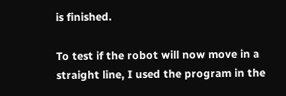is finished.

To test if the robot will now move in a straight line, I used the program in the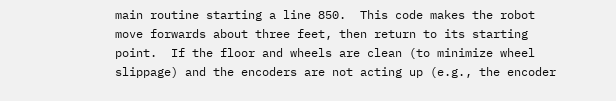main routine starting a line 850.  This code makes the robot move forwards about three feet, then return to its starting point.  If the floor and wheels are clean (to minimize wheel slippage) and the encoders are not acting up (e.g., the encoder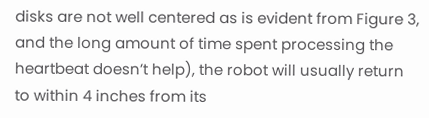disks are not well centered as is evident from Figure 3, and the long amount of time spent processing the heartbeat doesn’t help), the robot will usually return to within 4 inches from its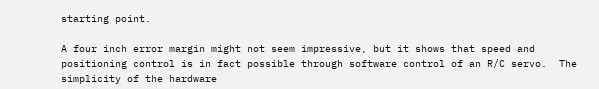starting point.

A four inch error margin might not seem impressive, but it shows that speed and positioning control is in fact possible through software control of an R/C servo.  The simplicity of the hardware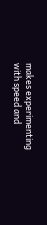makes experimenting with speed and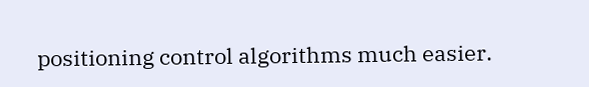positioning control algorithms much easier.